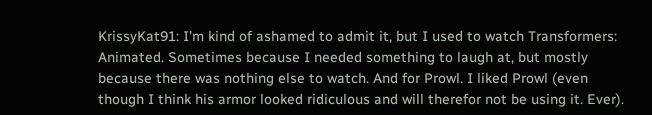KrissyKat91: I'm kind of ashamed to admit it, but I used to watch Transformers: Animated. Sometimes because I needed something to laugh at, but mostly because there was nothing else to watch. And for Prowl. I liked Prowl (even though I think his armor looked ridiculous and will therefor not be using it. Ever).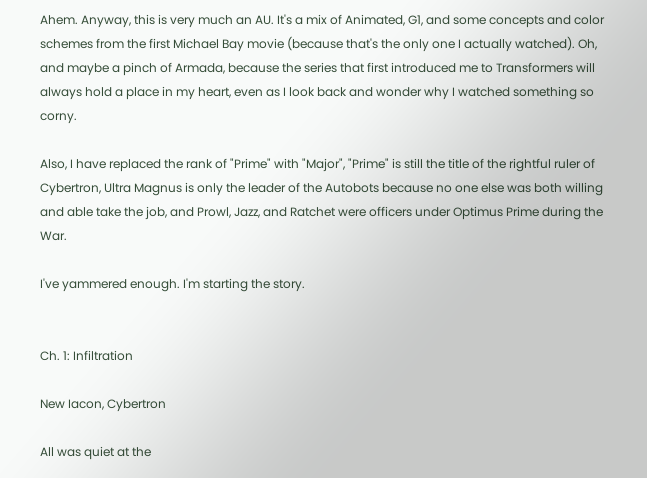Ahem. Anyway, this is very much an AU. It's a mix of Animated, G1, and some concepts and color schemes from the first Michael Bay movie (because that's the only one I actually watched). Oh, and maybe a pinch of Armada, because the series that first introduced me to Transformers will always hold a place in my heart, even as I look back and wonder why I watched something so corny.

Also, I have replaced the rank of "Prime" with "Major", "Prime" is still the title of the rightful ruler of Cybertron, Ultra Magnus is only the leader of the Autobots because no one else was both willing and able take the job, and Prowl, Jazz, and Ratchet were officers under Optimus Prime during the War.

I've yammered enough. I'm starting the story.


Ch. 1: Infiltration

New Iacon, Cybertron

All was quiet at the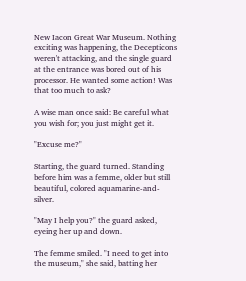New Iacon Great War Museum. Nothing exciting was happening, the Decepticons weren't attacking, and the single guard at the entrance was bored out of his processor. He wanted some action! Was that too much to ask?

A wise man once said: Be careful what you wish for; you just might get it.

"Excuse me?"

Starting, the guard turned. Standing before him was a femme, older but still beautiful, colored aquamarine-and-silver.

"May I help you?" the guard asked, eyeing her up and down.

The femme smiled. "I need to get into the museum," she said, batting her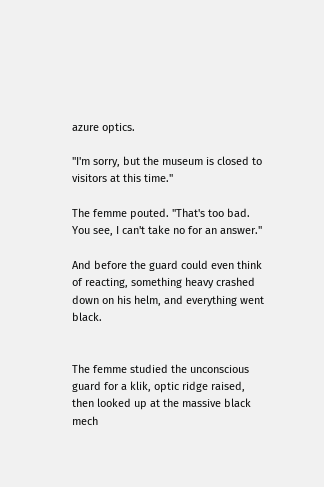azure optics.

"I'm sorry, but the museum is closed to visitors at this time."

The femme pouted. "That's too bad. You see, I can't take no for an answer."

And before the guard could even think of reacting, something heavy crashed down on his helm, and everything went black.


The femme studied the unconscious guard for a klik, optic ridge raised, then looked up at the massive black mech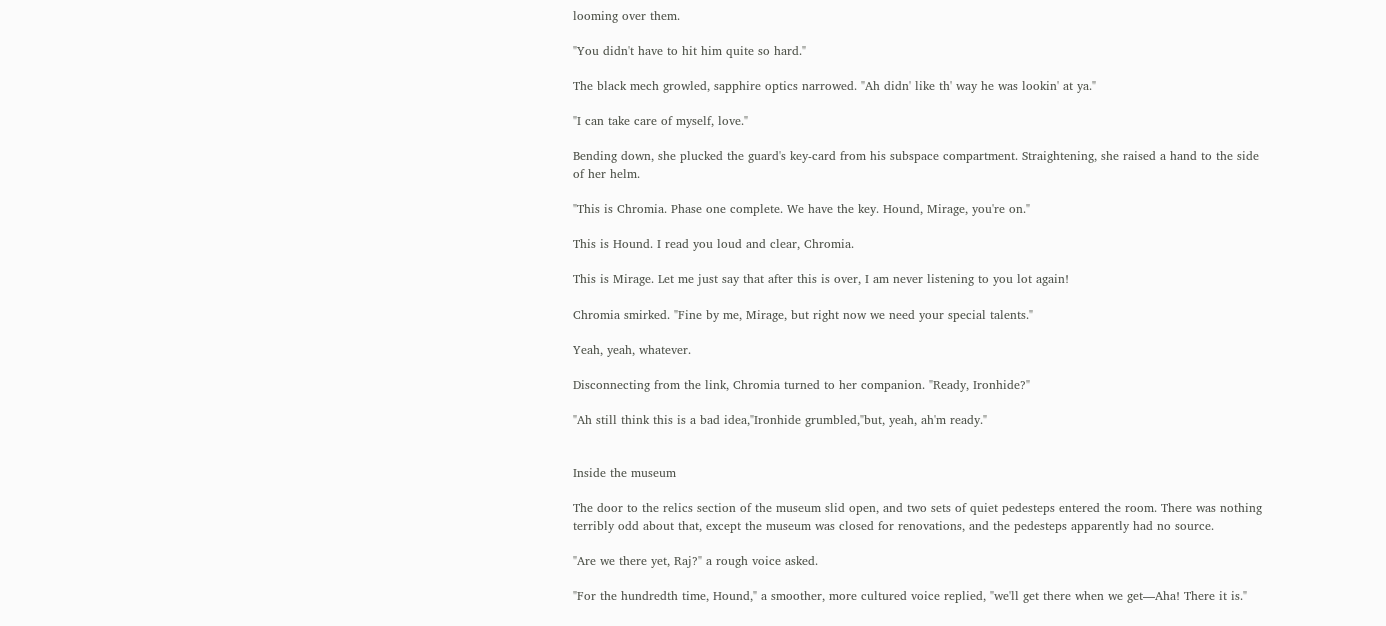looming over them.

"You didn't have to hit him quite so hard."

The black mech growled, sapphire optics narrowed. "Ah didn' like th' way he was lookin' at ya."

"I can take care of myself, love."

Bending down, she plucked the guard's key-card from his subspace compartment. Straightening, she raised a hand to the side of her helm.

"This is Chromia. Phase one complete. We have the key. Hound, Mirage, you're on."

This is Hound. I read you loud and clear, Chromia.

This is Mirage. Let me just say that after this is over, I am never listening to you lot again!

Chromia smirked. "Fine by me, Mirage, but right now we need your special talents."

Yeah, yeah, whatever.

Disconnecting from the link, Chromia turned to her companion. "Ready, Ironhide?"

"Ah still think this is a bad idea,"Ironhide grumbled,"but, yeah, ah'm ready."


Inside the museum

The door to the relics section of the museum slid open, and two sets of quiet pedesteps entered the room. There was nothing terribly odd about that, except the museum was closed for renovations, and the pedesteps apparently had no source.

"Are we there yet, Raj?" a rough voice asked.

"For the hundredth time, Hound," a smoother, more cultured voice replied, "we'll get there when we get—Aha! There it is."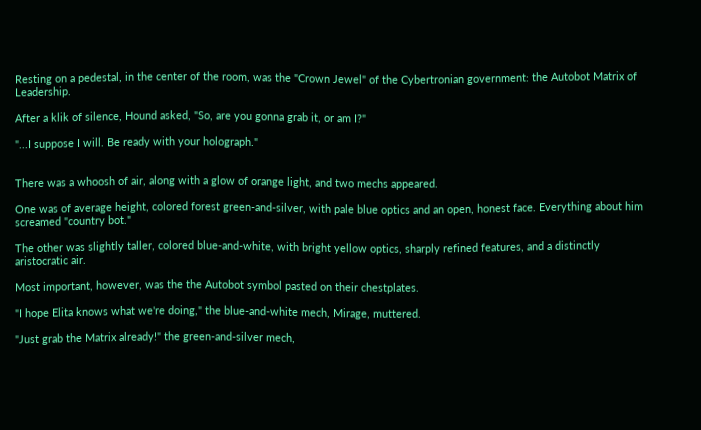Resting on a pedestal, in the center of the room, was the "Crown Jewel" of the Cybertronian government: the Autobot Matrix of Leadership.

After a klik of silence, Hound asked, "So, are you gonna grab it, or am I?"

"...I suppose I will. Be ready with your holograph."


There was a whoosh of air, along with a glow of orange light, and two mechs appeared.

One was of average height, colored forest green-and-silver, with pale blue optics and an open, honest face. Everything about him screamed "country bot."

The other was slightly taller, colored blue-and-white, with bright yellow optics, sharply refined features, and a distinctly aristocratic air.

Most important, however, was the the Autobot symbol pasted on their chestplates.

"I hope Elita knows what we're doing," the blue-and-white mech, Mirage, muttered.

"Just grab the Matrix already!" the green-and-silver mech,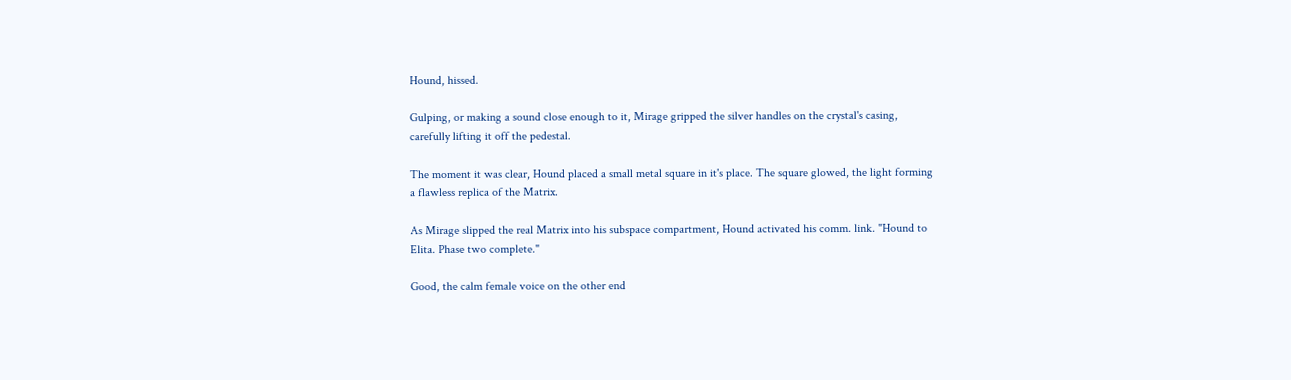Hound, hissed.

Gulping, or making a sound close enough to it, Mirage gripped the silver handles on the crystal's casing, carefully lifting it off the pedestal.

The moment it was clear, Hound placed a small metal square in it's place. The square glowed, the light forming a flawless replica of the Matrix.

As Mirage slipped the real Matrix into his subspace compartment, Hound activated his comm. link. "Hound to Elita. Phase two complete."

Good, the calm female voice on the other end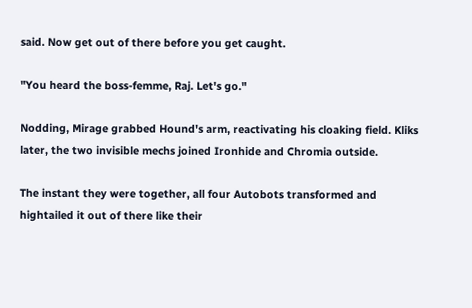said. Now get out of there before you get caught.

"You heard the boss-femme, Raj. Let's go."

Nodding, Mirage grabbed Hound's arm, reactivating his cloaking field. Kliks later, the two invisible mechs joined Ironhide and Chromia outside.

The instant they were together, all four Autobots transformed and hightailed it out of there like their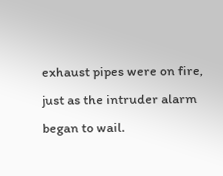exhaust pipes were on fire, just as the intruder alarm began to wail.